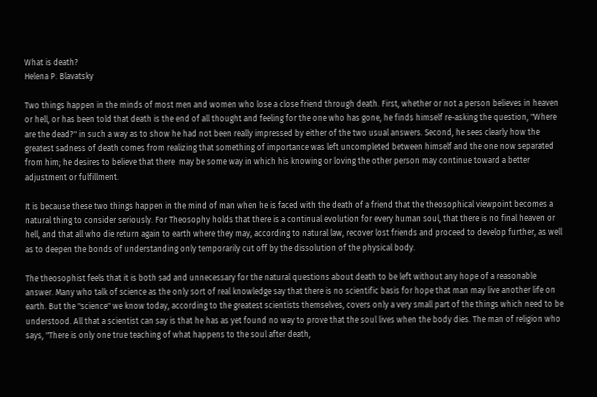What is death?
Helena P. Blavatsky

Two things happen in the minds of most men and women who lose a close friend through death. First, whether or not a person believes in heaven or hell, or has been told that death is the end of all thought and feeling for the one who has gone, he finds himself re-asking the question, "Where are the dead?" in such a way as to show he had not been really impressed by either of the two usual answers. Second, he sees clearly how the greatest sadness of death comes from realizing that something of importance was left uncompleted between himself and the one now separated from him; he desires to believe that there  may be some way in which his knowing or loving the other person may continue toward a better adjustment or fulfillment.

It is because these two things happen in the mind of man when he is faced with the death of a friend that the theosophical viewpoint becomes a natural thing to consider seriously. For Theosophy holds that there is a continual evolution for every human soul, that there is no final heaven or hell, and that all who die return again to earth where they may, according to natural law, recover lost friends and proceed to develop further, as well as to deepen the bonds of understanding only temporarily cut off by the dissolution of the physical body.

The theosophist feels that it is both sad and unnecessary for the natural questions about death to be left without any hope of a reasonable answer. Many who talk of science as the only sort of real knowledge say that there is no scientific basis for hope that man may live another life on earth. But the "science" we know today, according to the greatest scientists themselves, covers only a very small part of the things which need to be understood. All that a scientist can say is that he has as yet found no way to prove that the soul lives when the body dies. The man of religion who says, "There is only one true teaching of what happens to the soul after death,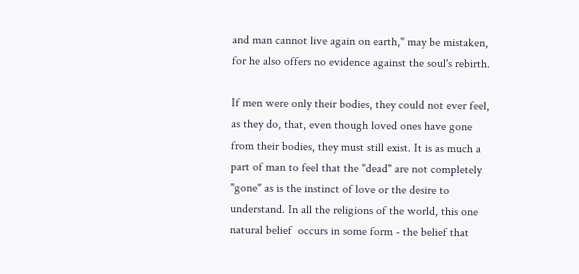and man cannot live again on earth," may be mistaken, for he also offers no evidence against the soul's rebirth.

If men were only their bodies, they could not ever feel, as they do, that, even though loved ones have gone from their bodies, they must still exist. It is as much a part of man to feel that the "dead" are not completely "gone" as is the instinct of love or the desire to understand. In all the religions of the world, this one natural belief  occurs in some form - the belief that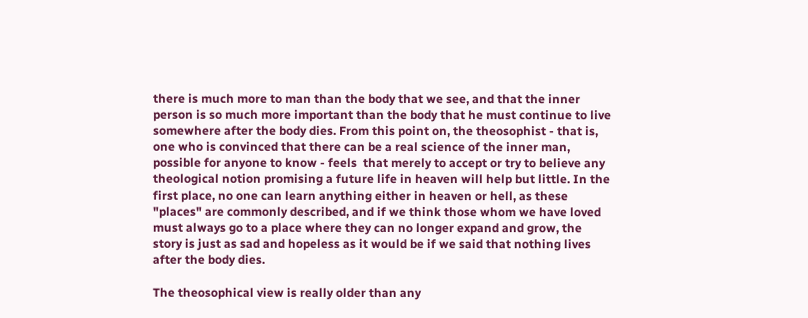there is much more to man than the body that we see, and that the inner person is so much more important than the body that he must continue to live somewhere after the body dies. From this point on, the theosophist - that is, one who is convinced that there can be a real science of the inner man, possible for anyone to know - feels  that merely to accept or try to believe any  theological notion promising a future life in heaven will help but little. In the first place, no one can learn anything either in heaven or hell, as these "places" are commonly described, and if we think those whom we have loved must always go to a place where they can no longer expand and grow, the story is just as sad and hopeless as it would be if we said that nothing lives after the body dies.

The theosophical view is really older than any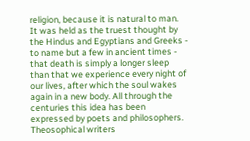religion, because it is natural to man. It was held as the truest thought by the Hindus and Egyptians and Greeks - to name but a few in ancient times - that death is simply a longer sleep than that we experience every night of our lives, after which the soul wakes again in a new body. All through the centuries this idea has been expressed by poets and philosophers. Theosophical writers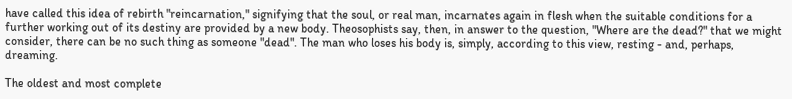have called this idea of rebirth "reincarnation," signifying that the soul, or real man, incarnates again in flesh when the suitable conditions for a further working out of its destiny are provided by a new body. Theosophists say, then, in answer to the question, "Where are the dead?" that we might consider, there can be no such thing as someone "dead". The man who loses his body is, simply, according to this view, resting - and, perhaps, dreaming.

The oldest and most complete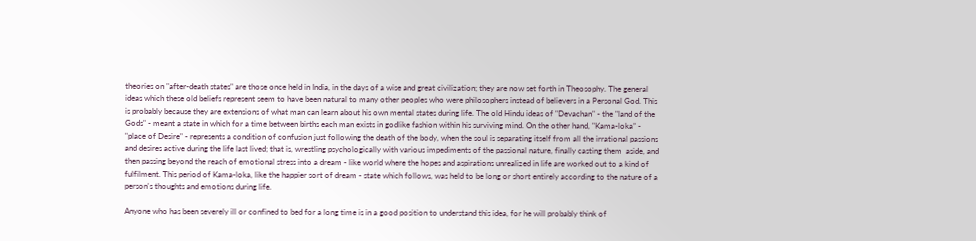theories on "after-death states" are those once held in India, in the days of a wise and great civilization; they are now set forth in Theosophy. The general ideas which these old beliefs represent seem to have been natural to many other peoples who were philosophers instead of believers in a Personal God. This is probably because they are extensions of what man can learn about his own mental states during life. The old Hindu ideas of "Devachan" - the "land of the Gods" - meant a state in which for a time between births each man exists in godlike fashion within his surviving mind. On the other hand, "Kama-loka” - "place of Desire" - represents a condition of confusion just following the death of the body, when the soul is separating itself from all the irrational passions and desires active during the life last lived; that is, wrestling psychologically with various impediments of the passional nature, finally casting them  aside, and then passing beyond the reach of emotional stress into a dream - like world where the hopes and aspirations unrealized in life are worked out to a kind of fulfilment. This period of Kama-loka, like the happier sort of dream - state which follows, was held to be long or short entirely according to the nature of a person's thoughts and emotions during life.

Anyone who has been severely ill or confined to bed for a long time is in a good position to understand this idea, for he will probably think of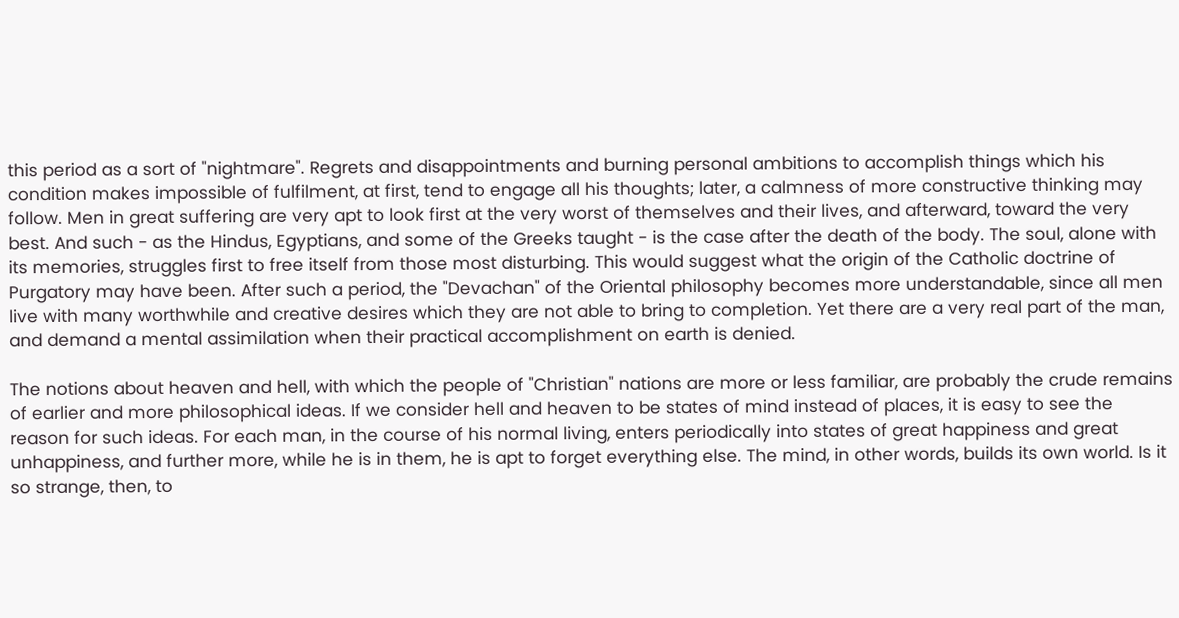this period as a sort of "nightmare". Regrets and disappointments and burning personal ambitions to accomplish things which his condition makes impossible of fulfilment, at first, tend to engage all his thoughts; later, a calmness of more constructive thinking may follow. Men in great suffering are very apt to look first at the very worst of themselves and their lives, and afterward, toward the very best. And such - as the Hindus, Egyptians, and some of the Greeks taught - is the case after the death of the body. The soul, alone with its memories, struggles first to free itself from those most disturbing. This would suggest what the origin of the Catholic doctrine of Purgatory may have been. After such a period, the "Devachan" of the Oriental philosophy becomes more understandable, since all men live with many worthwhile and creative desires which they are not able to bring to completion. Yet there are a very real part of the man, and demand a mental assimilation when their practical accomplishment on earth is denied.

The notions about heaven and hell, with which the people of "Christian" nations are more or less familiar, are probably the crude remains of earlier and more philosophical ideas. If we consider hell and heaven to be states of mind instead of places, it is easy to see the reason for such ideas. For each man, in the course of his normal living, enters periodically into states of great happiness and great unhappiness, and further more, while he is in them, he is apt to forget everything else. The mind, in other words, builds its own world. Is it so strange, then, to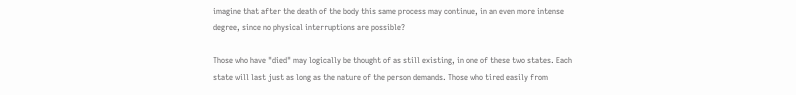imagine that after the death of the body this same process may continue, in an even more intense degree, since no physical interruptions are possible?

Those who have "died" may logically be thought of as still existing, in one of these two states. Each state will last just as long as the nature of the person demands. Those who tired easily from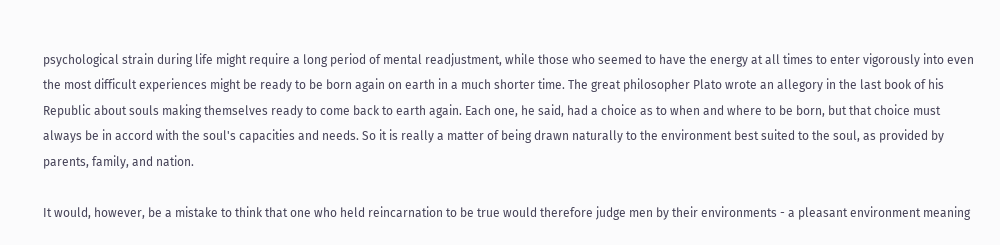psychological strain during life might require a long period of mental readjustment, while those who seemed to have the energy at all times to enter vigorously into even the most difficult experiences might be ready to be born again on earth in a much shorter time. The great philosopher Plato wrote an allegory in the last book of his Republic about souls making themselves ready to come back to earth again. Each one, he said, had a choice as to when and where to be born, but that choice must always be in accord with the soul's capacities and needs. So it is really a matter of being drawn naturally to the environment best suited to the soul, as provided by parents, family, and nation.

It would, however, be a mistake to think that one who held reincarnation to be true would therefore judge men by their environments - a pleasant environment meaning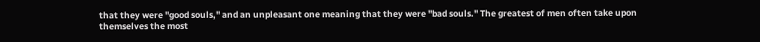that they were "good souls," and an unpleasant one meaning that they were "bad souls." The greatest of men often take upon themselves the most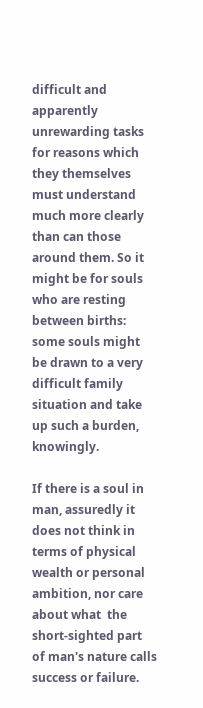difficult and apparently unrewarding tasks for reasons which they themselves must understand much more clearly than can those around them. So it might be for souls who are resting between births: some souls might be drawn to a very difficult family situation and take up such a burden, knowingly.

If there is a soul in man, assuredly it does not think in terms of physical wealth or personal ambition, nor care about what  the short-sighted part of man's nature calls success or failure.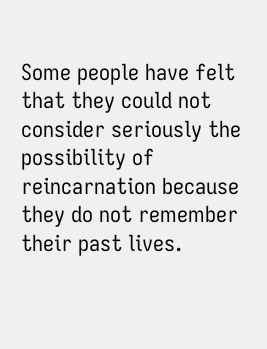Some people have felt that they could not consider seriously the possibility of reincarnation because they do not remember their past lives.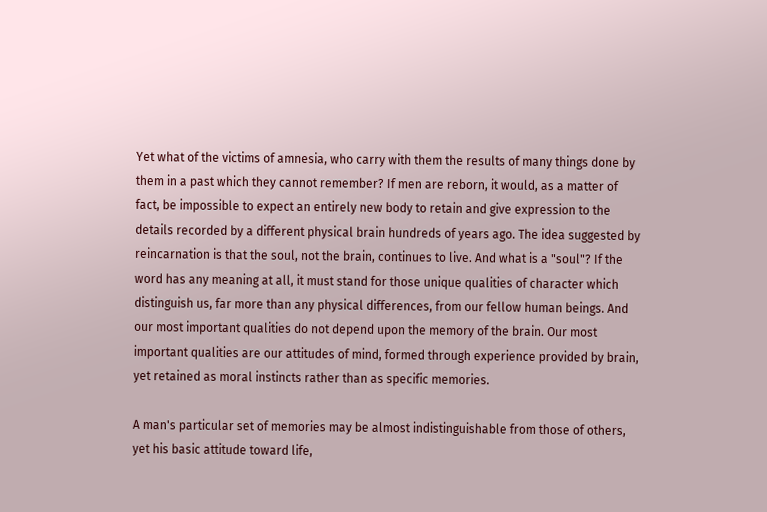Yet what of the victims of amnesia, who carry with them the results of many things done by them in a past which they cannot remember? If men are reborn, it would, as a matter of fact, be impossible to expect an entirely new body to retain and give expression to the details recorded by a different physical brain hundreds of years ago. The idea suggested by reincarnation is that the soul, not the brain, continues to live. And what is a "soul"? If the word has any meaning at all, it must stand for those unique qualities of character which distinguish us, far more than any physical differences, from our fellow human beings. And our most important qualities do not depend upon the memory of the brain. Our most important qualities are our attitudes of mind, formed through experience provided by brain, yet retained as moral instincts rather than as specific memories.

A man's particular set of memories may be almost indistinguishable from those of others, yet his basic attitude toward life,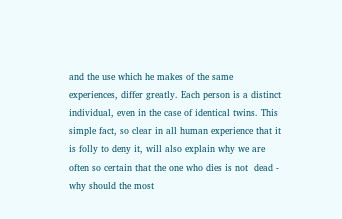and the use which he makes of the same experiences, differ greatly. Each person is a distinct individual, even in the case of identical twins. This simple fact, so clear in all human experience that it is folly to deny it, will also explain why we are often so certain that the one who dies is not  dead - why should the most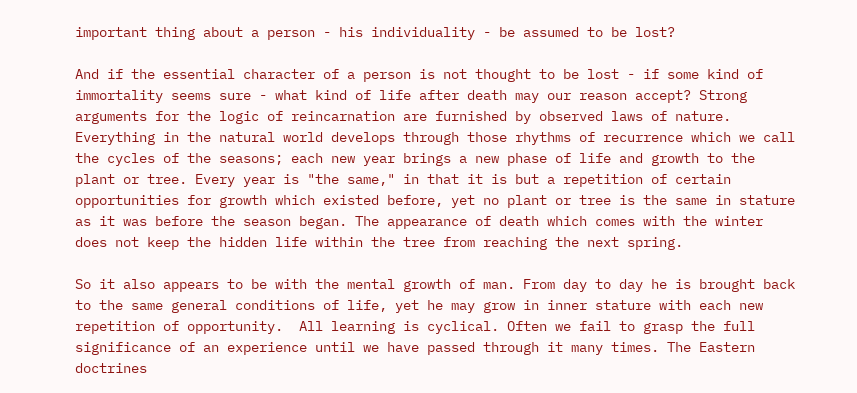important thing about a person - his individuality - be assumed to be lost?

And if the essential character of a person is not thought to be lost - if some kind of immortality seems sure - what kind of life after death may our reason accept? Strong arguments for the logic of reincarnation are furnished by observed laws of nature. Everything in the natural world develops through those rhythms of recurrence which we call the cycles of the seasons; each new year brings a new phase of life and growth to the plant or tree. Every year is "the same," in that it is but a repetition of certain opportunities for growth which existed before, yet no plant or tree is the same in stature as it was before the season began. The appearance of death which comes with the winter does not keep the hidden life within the tree from reaching the next spring.

So it also appears to be with the mental growth of man. From day to day he is brought back to the same general conditions of life, yet he may grow in inner stature with each new repetition of opportunity.  All learning is cyclical. Often we fail to grasp the full significance of an experience until we have passed through it many times. The Eastern doctrines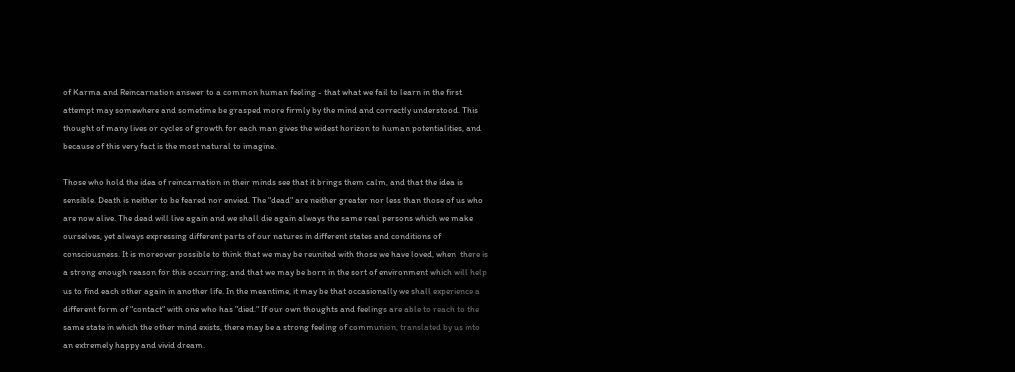of Karma and Reincarnation answer to a common human feeling - that what we fail to learn in the first attempt may somewhere and sometime be grasped more firmly by the mind and correctly understood. This thought of many lives or cycles of growth for each man gives the widest horizon to human potentialities, and because of this very fact is the most natural to imagine.

Those who hold the idea of reincarnation in their minds see that it brings them calm, and that the idea is sensible. Death is neither to be feared nor envied. The "dead" are neither greater nor less than those of us who are now alive. The dead will live again and we shall die again always the same real persons which we make ourselves, yet always expressing different parts of our natures in different states and conditions of consciousness. It is moreover possible to think that we may be reunited with those we have loved, when  there is a strong enough reason for this occurring; and that we may be born in the sort of environment which will help us to find each other again in another life. In the meantime, it may be that occasionally we shall experience a different form of "contact" with one who has "died." If our own thoughts and feelings are able to reach to the same state in which the other mind exists, there may be a strong feeling of communion, translated by us into an extremely happy and vivid dream.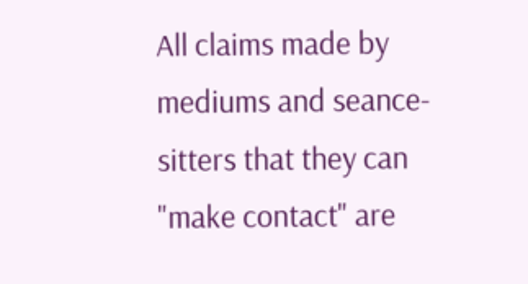All claims made by mediums and seance-sitters that they can "make contact" are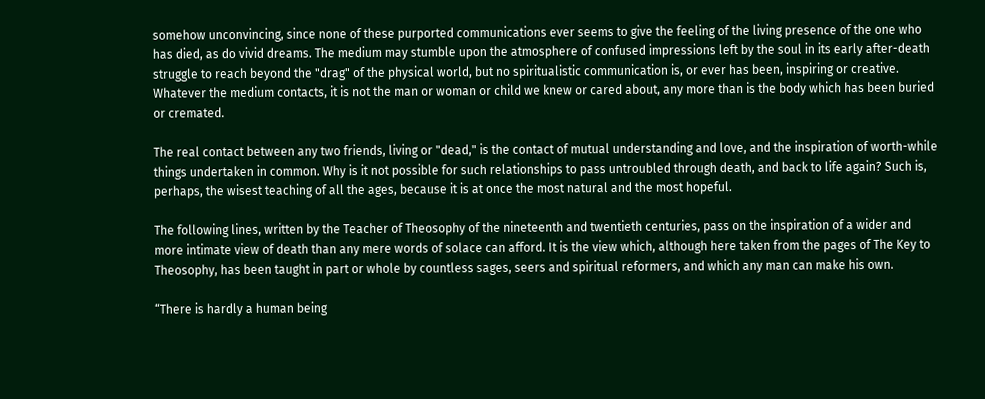somehow unconvincing, since none of these purported communications ever seems to give the feeling of the living presence of the one who has died, as do vivid dreams. The medium may stumble upon the atmosphere of confused impressions left by the soul in its early after-death struggle to reach beyond the "drag" of the physical world, but no spiritualistic communication is, or ever has been, inspiring or creative. Whatever the medium contacts, it is not the man or woman or child we knew or cared about, any more than is the body which has been buried or cremated.

The real contact between any two friends, living or "dead," is the contact of mutual understanding and love, and the inspiration of worth-while things undertaken in common. Why is it not possible for such relationships to pass untroubled through death, and back to life again? Such is, perhaps, the wisest teaching of all the ages, because it is at once the most natural and the most hopeful.

The following lines, written by the Teacher of Theosophy of the nineteenth and twentieth centuries, pass on the inspiration of a wider and more intimate view of death than any mere words of solace can afford. It is the view which, although here taken from the pages of The Key to Theosophy, has been taught in part or whole by countless sages, seers and spiritual reformers, and which any man can make his own.

“There is hardly a human being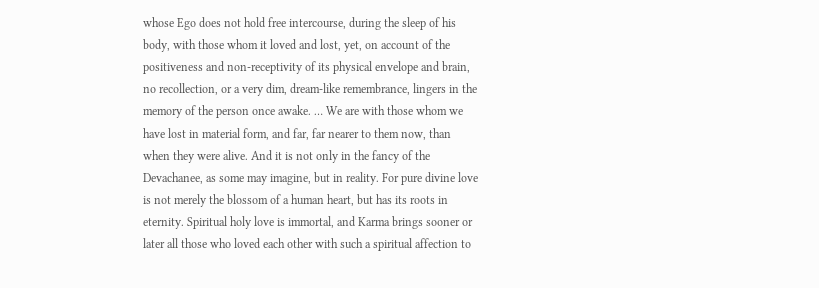whose Ego does not hold free intercourse, during the sleep of his body, with those whom it loved and lost, yet, on account of the positiveness and non-receptivity of its physical envelope and brain, no recollection, or a very dim, dream-like remembrance, lingers in the memory of the person once awake. … We are with those whom we have lost in material form, and far, far nearer to them now, than when they were alive. And it is not only in the fancy of the Devachanee, as some may imagine, but in reality. For pure divine love is not merely the blossom of a human heart, but has its roots in eternity. Spiritual holy love is immortal, and Karma brings sooner or later all those who loved each other with such a spiritual affection to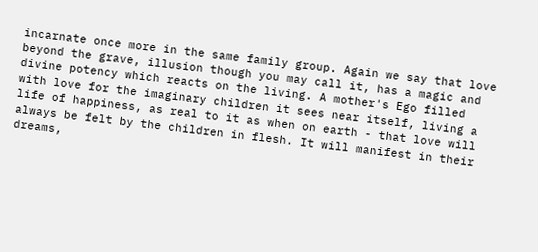incarnate once more in the same family group. Again we say that love beyond the grave, illusion though you may call it, has a magic and divine potency which reacts on the living. A mother's Ego filled with love for the imaginary children it sees near itself, living a life of happiness, as real to it as when on earth - that love will always be felt by the children in flesh. It will manifest in their dreams,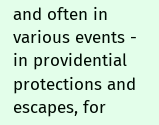and often in various events - in providential protections and escapes, for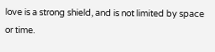love is a strong shield, and is not limited by space or time.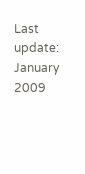Last update: January 2009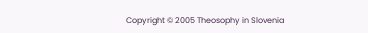Copyright © 2005 Theosophy in Slovenia